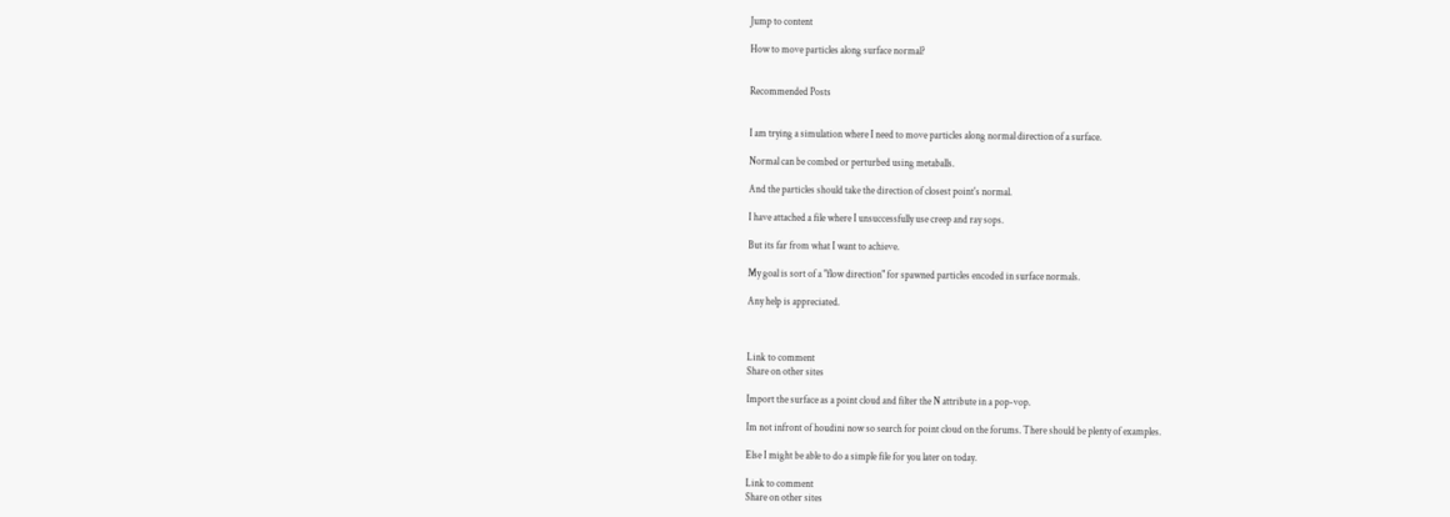Jump to content

How to move particles along surface normal?


Recommended Posts


I am trying a simulation where I need to move particles along normal direction of a surface.

Normal can be combed or perturbed using metaballs.

And the particles should take the direction of closest point's normal.

I have attached a file where I unsuccessfully use creep and ray sops.

But its far from what I want to achieve.

My goal is sort of a "flow direction" for spawned particles encoded in surface normals.

Any help is appreciated.



Link to comment
Share on other sites

Import the surface as a point cloud and filter the N attribute in a pop-vop.

Im not infront of houdini now so search for point cloud on the forums. There should be plenty of examples.

Else I might be able to do a simple file for you later on today.

Link to comment
Share on other sites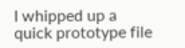I whipped up a quick prototype file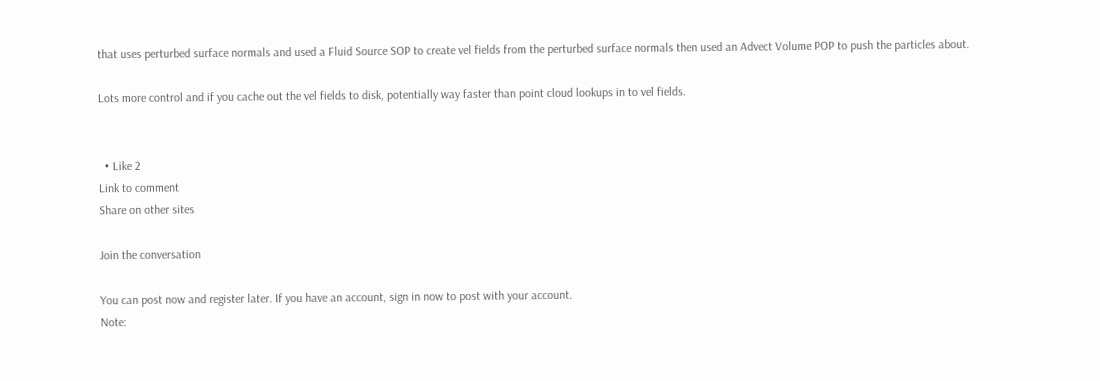that uses perturbed surface normals and used a Fluid Source SOP to create vel fields from the perturbed surface normals then used an Advect Volume POP to push the particles about.

Lots more control and if you cache out the vel fields to disk, potentially way faster than point cloud lookups in to vel fields.


  • Like 2
Link to comment
Share on other sites

Join the conversation

You can post now and register later. If you have an account, sign in now to post with your account.
Note: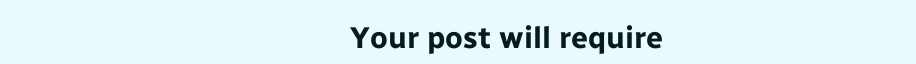Your post will require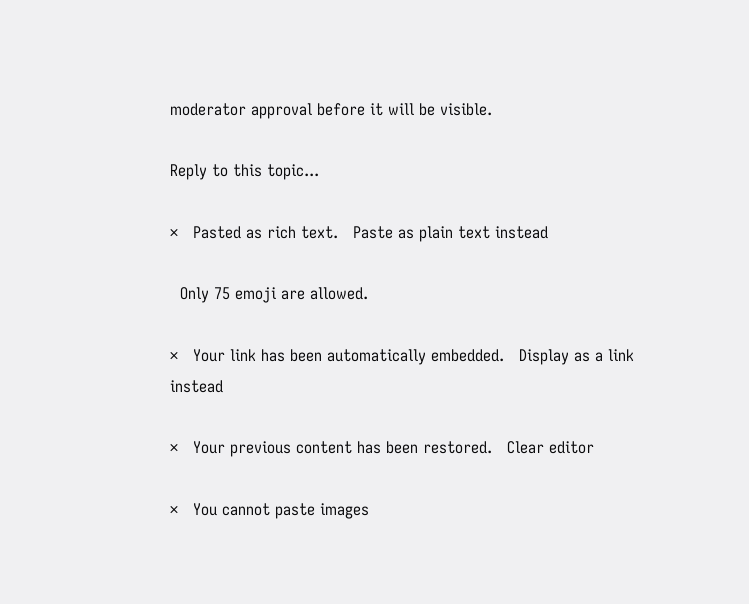moderator approval before it will be visible.

Reply to this topic...

×   Pasted as rich text.   Paste as plain text instead

  Only 75 emoji are allowed.

×   Your link has been automatically embedded.   Display as a link instead

×   Your previous content has been restored.   Clear editor

×   You cannot paste images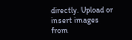directly. Upload or insert images from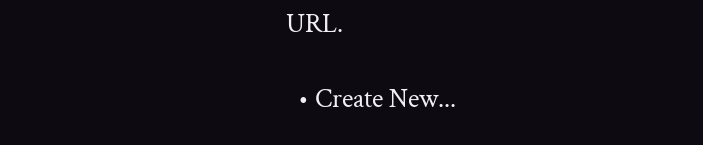URL.

  • Create New...